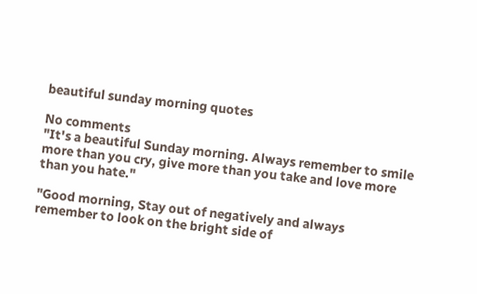beautiful sunday morning quotes

No comments
"It's a beautiful Sunday morning. Always remember to smile more than you cry, give more than you take and love more than you hate."

"Good morning, Stay out of negatively and always remember to look on the bright side of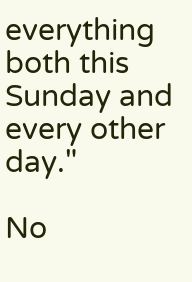everything both this Sunday and every other day."

No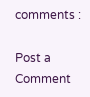comments :

Post a Comment